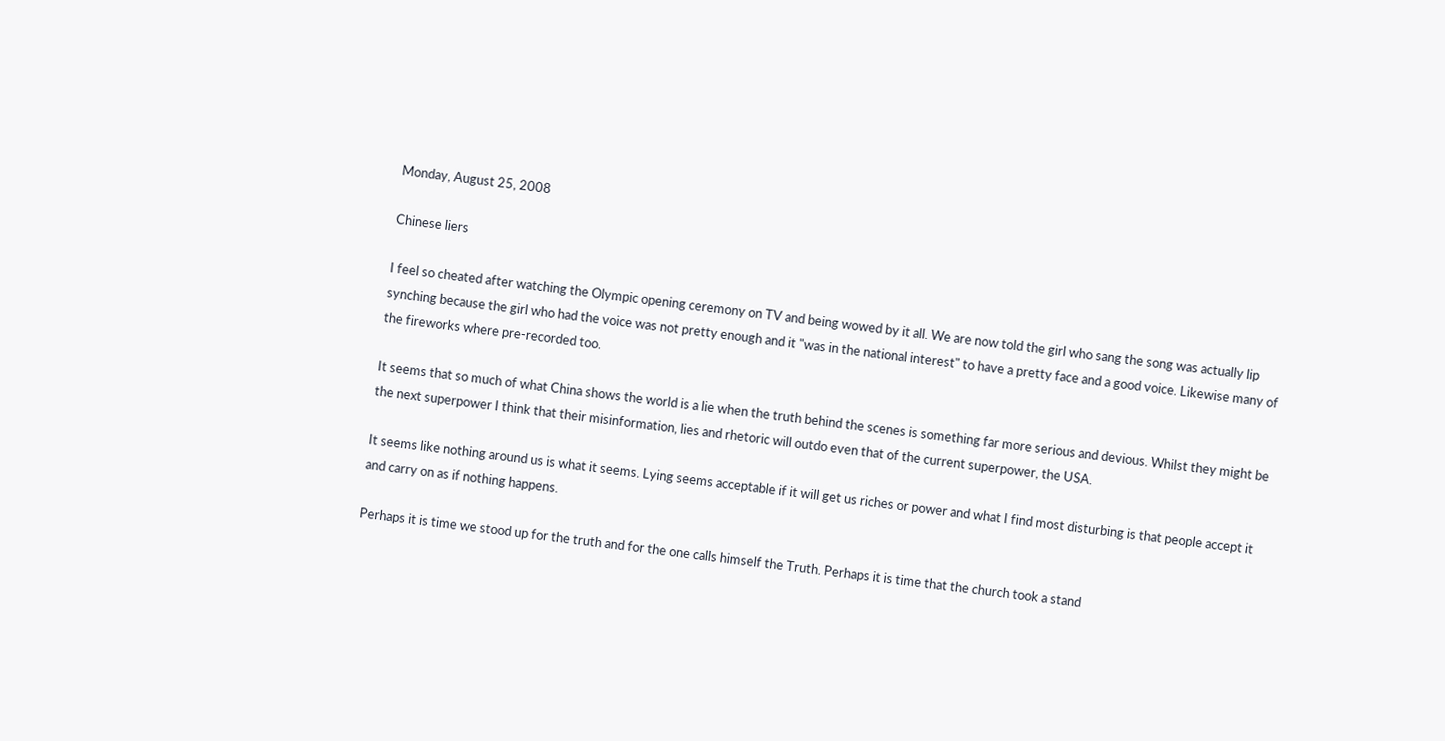Monday, August 25, 2008

Chinese liers

I feel so cheated after watching the Olympic opening ceremony on TV and being wowed by it all. We are now told the girl who sang the song was actually lip synching because the girl who had the voice was not pretty enough and it "was in the national interest" to have a pretty face and a good voice. Likewise many of the fireworks where pre-recorded too.

It seems that so much of what China shows the world is a lie when the truth behind the scenes is something far more serious and devious. Whilst they might be the next superpower I think that their misinformation, lies and rhetoric will outdo even that of the current superpower, the USA.

It seems like nothing around us is what it seems. Lying seems acceptable if it will get us riches or power and what I find most disturbing is that people accept it and carry on as if nothing happens.

Perhaps it is time we stood up for the truth and for the one calls himself the Truth. Perhaps it is time that the church took a stand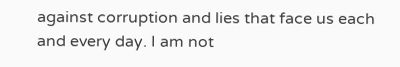against corruption and lies that face us each and every day. I am not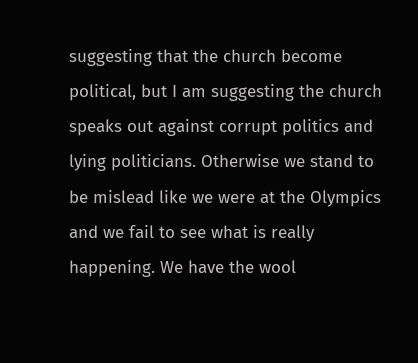suggesting that the church become political, but I am suggesting the church speaks out against corrupt politics and lying politicians. Otherwise we stand to be mislead like we were at the Olympics and we fail to see what is really happening. We have the wool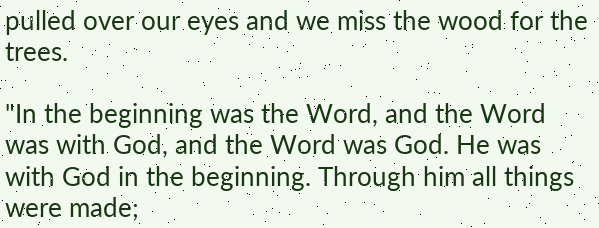pulled over our eyes and we miss the wood for the trees.

"In the beginning was the Word, and the Word was with God, and the Word was God. He was with God in the beginning. Through him all things were made;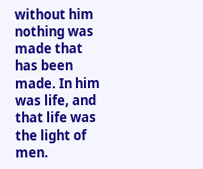without him nothing was made that has been made. In him was life, and that life was the light of men.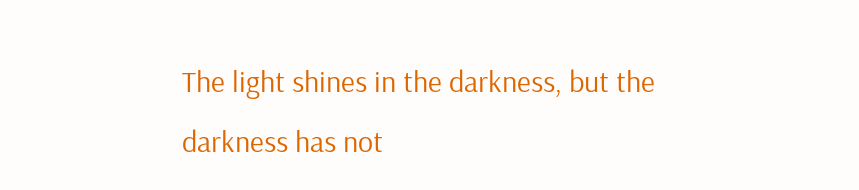The light shines in the darkness, but the darkness has not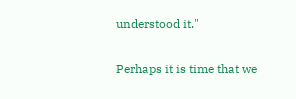understood it."

Perhaps it is time that we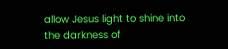allow Jesus light to shine into the darkness of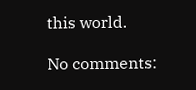this world.

No comments: